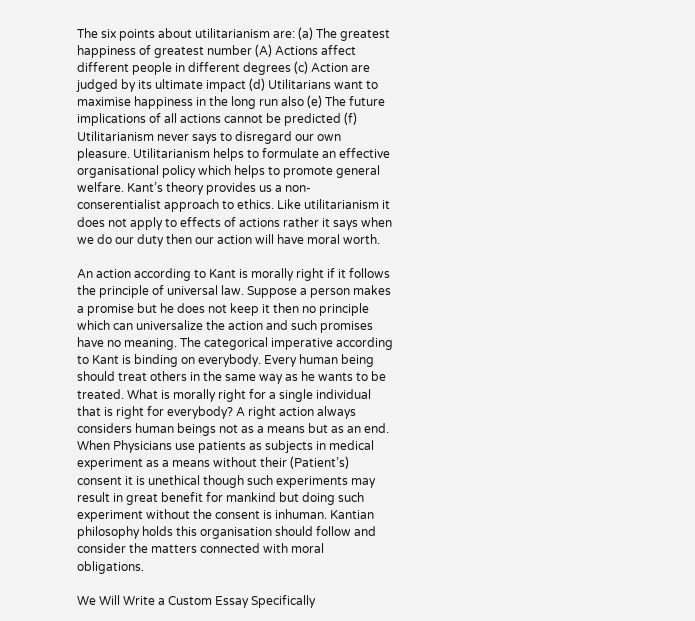The six points about utilitarianism are: (a) The greatest happiness of greatest number (A) Actions affect different people in different degrees (c) Action are judged by its ultimate impact (d) Utilitarians want to maximise happiness in the long run also (e) The future implications of all actions cannot be predicted (f) Utilitarianism never says to disregard our own pleasure. Utilitarianism helps to formulate an effective organisational policy which helps to promote general welfare. Kant’s theory provides us a non-conserentialist approach to ethics. Like utilitarianism it does not apply to effects of actions rather it says when we do our duty then our action will have moral worth.

An action according to Kant is morally right if it follows the principle of universal law. Suppose a person makes a promise but he does not keep it then no principle which can universalize the action and such promises have no meaning. The categorical imperative according to Kant is binding on everybody. Every human being should treat others in the same way as he wants to be treated. What is morally right for a single individual that is right for everybody? A right action always considers human beings not as a means but as an end. When Physicians use patients as subjects in medical experiment as a means without their (Patient’s) consent it is unethical though such experiments may result in great benefit for mankind but doing such experiment without the consent is inhuman. Kantian philosophy holds this organisation should follow and consider the matters connected with moral obligations.

We Will Write a Custom Essay Specifically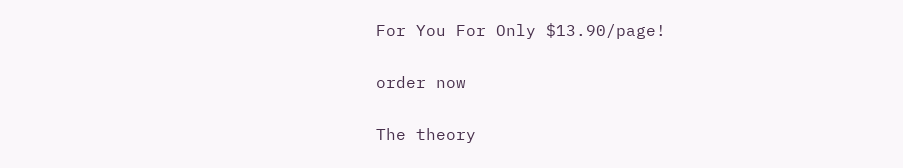For You For Only $13.90/page!

order now

The theory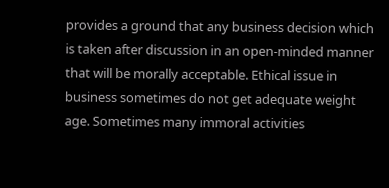provides a ground that any business decision which is taken after discussion in an open-minded manner that will be morally acceptable. Ethical issue in business sometimes do not get adequate weight age. Sometimes many immoral activities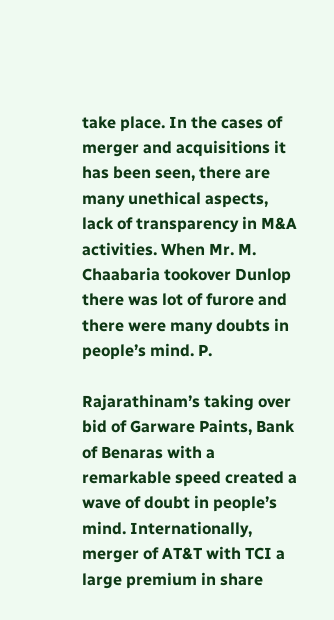take place. In the cases of merger and acquisitions it has been seen, there are many unethical aspects, lack of transparency in M&A activities. When Mr. M. Chaabaria tookover Dunlop there was lot of furore and there were many doubts in people’s mind. P.

Rajarathinam’s taking over bid of Garware Paints, Bank of Benaras with a remarkable speed created a wave of doubt in people’s mind. Internationally, merger of AT&T with TCI a large premium in share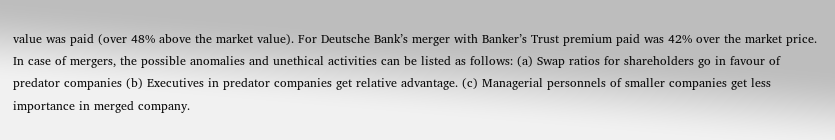value was paid (over 48% above the market value). For Deutsche Bank’s merger with Banker’s Trust premium paid was 42% over the market price. In case of mergers, the possible anomalies and unethical activities can be listed as follows: (a) Swap ratios for shareholders go in favour of predator companies (b) Executives in predator companies get relative advantage. (c) Managerial personnels of smaller companies get less importance in merged company.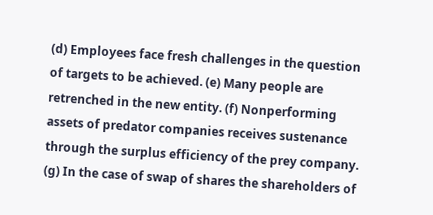(d) Employees face fresh challenges in the question of targets to be achieved. (e) Many people are retrenched in the new entity. (f) Nonperforming assets of predator companies receives sustenance through the surplus efficiency of the prey company. (g) In the case of swap of shares the shareholders of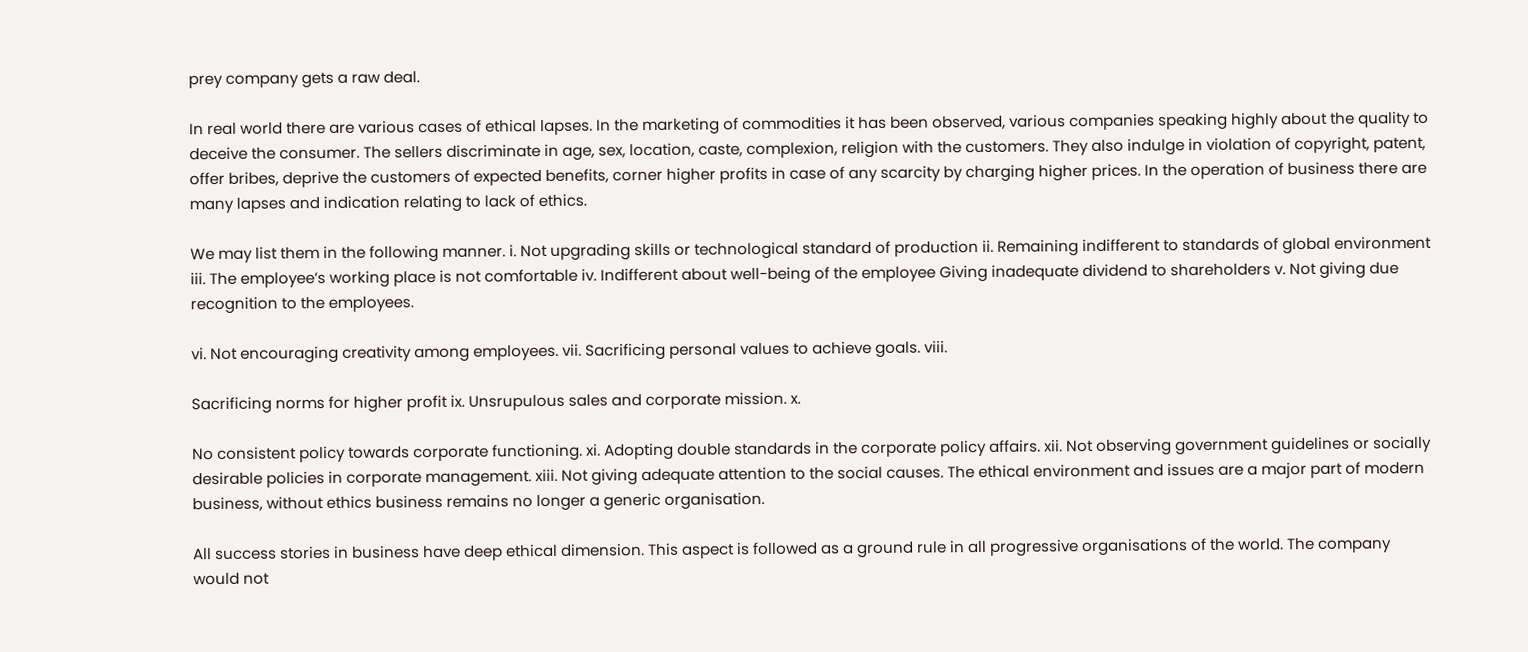prey company gets a raw deal.

In real world there are various cases of ethical lapses. In the marketing of commodities it has been observed, various companies speaking highly about the quality to deceive the consumer. The sellers discriminate in age, sex, location, caste, complexion, religion with the customers. They also indulge in violation of copyright, patent, offer bribes, deprive the customers of expected benefits, corner higher profits in case of any scarcity by charging higher prices. In the operation of business there are many lapses and indication relating to lack of ethics.

We may list them in the following manner. i. Not upgrading skills or technological standard of production ii. Remaining indifferent to standards of global environment iii. The employee’s working place is not comfortable iv. Indifferent about well-being of the employee Giving inadequate dividend to shareholders v. Not giving due recognition to the employees.

vi. Not encouraging creativity among employees. vii. Sacrificing personal values to achieve goals. viii.

Sacrificing norms for higher profit ix. Unsrupulous sales and corporate mission. x.

No consistent policy towards corporate functioning. xi. Adopting double standards in the corporate policy affairs. xii. Not observing government guidelines or socially desirable policies in corporate management. xiii. Not giving adequate attention to the social causes. The ethical environment and issues are a major part of modern business, without ethics business remains no longer a generic organisation.

All success stories in business have deep ethical dimension. This aspect is followed as a ground rule in all progressive organisations of the world. The company would not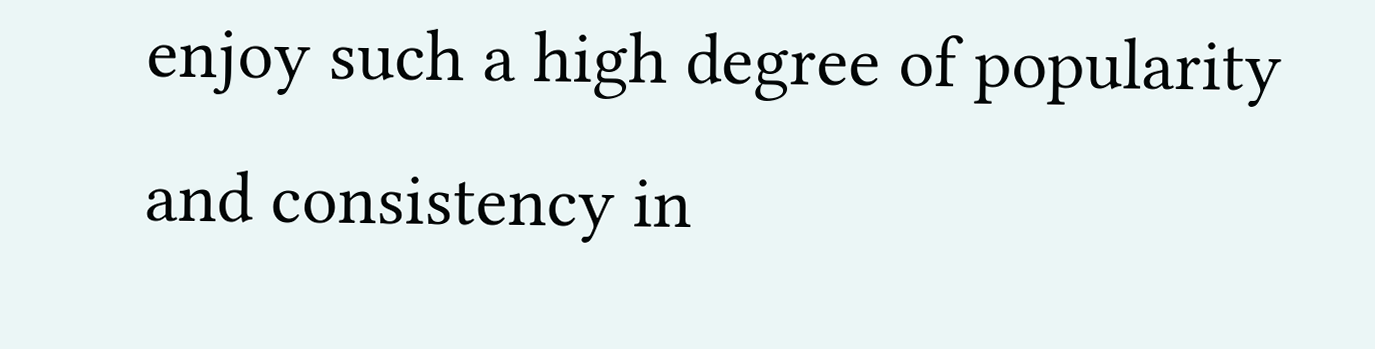enjoy such a high degree of popularity and consistency in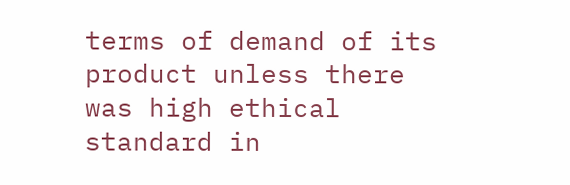terms of demand of its product unless there was high ethical standard in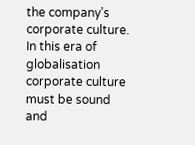the company’s corporate culture. In this era of globalisation corporate culture must be sound and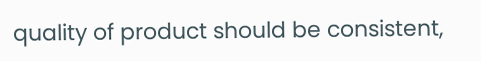quality of product should be consistent,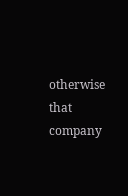otherwise that company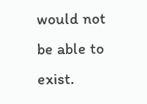would not be able to exist.